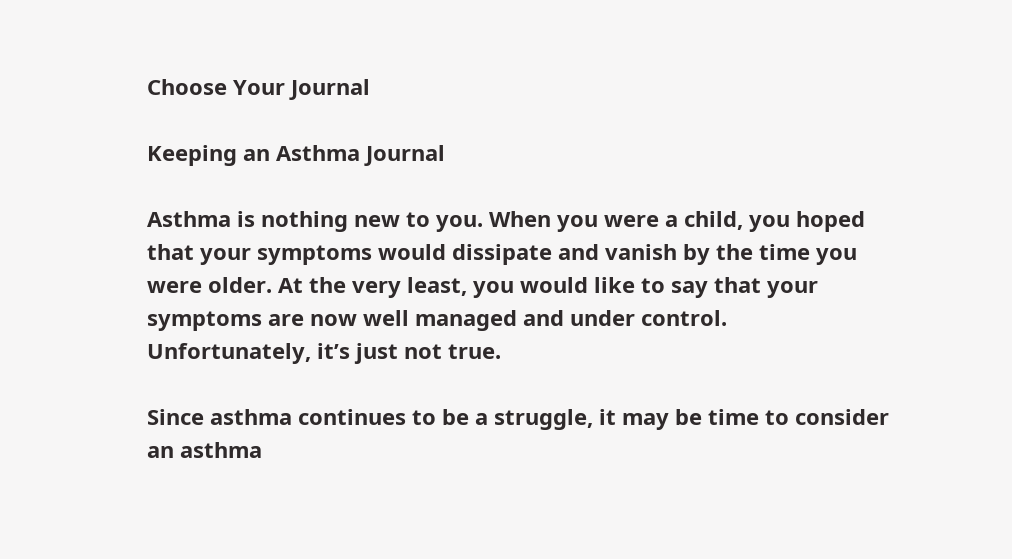Choose Your Journal

Keeping an Asthma Journal

Asthma is nothing new to you. When you were a child, you hoped that your symptoms would dissipate and vanish by the time you were older. At the very least, you would like to say that your symptoms are now well managed and under control. Unfortunately, it’s just not true.

Since asthma continues to be a struggle, it may be time to consider an asthma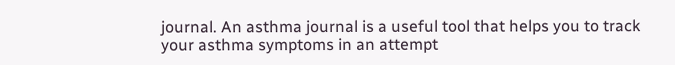journal. An asthma journal is a useful tool that helps you to track your asthma symptoms in an attempt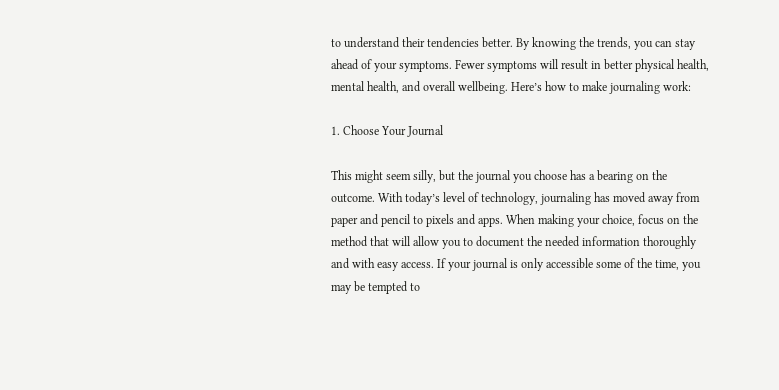to understand their tendencies better. By knowing the trends, you can stay ahead of your symptoms. Fewer symptoms will result in better physical health, mental health, and overall wellbeing. Here’s how to make journaling work:

1. Choose Your Journal

This might seem silly, but the journal you choose has a bearing on the outcome. With today’s level of technology, journaling has moved away from paper and pencil to pixels and apps. When making your choice, focus on the method that will allow you to document the needed information thoroughly and with easy access. If your journal is only accessible some of the time, you may be tempted to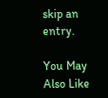skip an entry.

You May Also Like